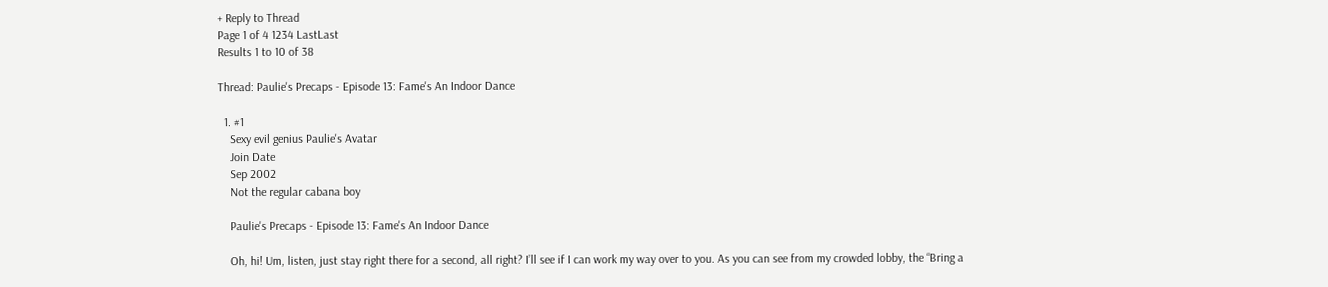+ Reply to Thread
Page 1 of 4 1234 LastLast
Results 1 to 10 of 38

Thread: Paulie's Precaps - Episode 13: Fame's An Indoor Dance

  1. #1
    Sexy evil genius Paulie's Avatar
    Join Date
    Sep 2002
    Not the regular cabana boy

    Paulie's Precaps - Episode 13: Fame's An Indoor Dance

    Oh, hi! Um, listen, just stay right there for a second, all right? I’ll see if I can work my way over to you. As you can see from my crowded lobby, the “Bring a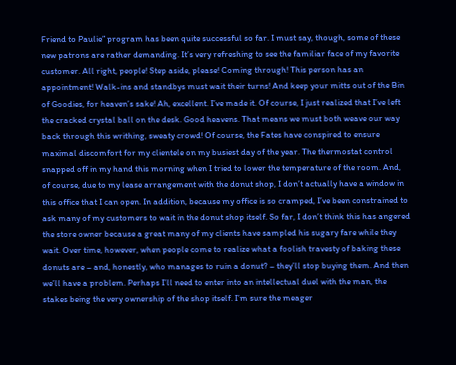Friend to Paulie” program has been quite successful so far. I must say, though, some of these new patrons are rather demanding. It’s very refreshing to see the familiar face of my favorite customer. All right, people! Step aside, please! Coming through! This person has an appointment! Walk-ins and standbys must wait their turns! And keep your mitts out of the Bin of Goodies, for heaven’s sake! Ah, excellent. I’ve made it. Of course, I just realized that I’ve left the cracked crystal ball on the desk. Good heavens. That means we must both weave our way back through this writhing, sweaty crowd! Of course, the Fates have conspired to ensure maximal discomfort for my clientele on my busiest day of the year. The thermostat control snapped off in my hand this morning when I tried to lower the temperature of the room. And, of course, due to my lease arrangement with the donut shop, I don’t actually have a window in this office that I can open. In addition, because my office is so cramped, I’ve been constrained to ask many of my customers to wait in the donut shop itself. So far, I don’t think this has angered the store owner because a great many of my clients have sampled his sugary fare while they wait. Over time, however, when people come to realize what a foolish travesty of baking these donuts are – and, honestly, who manages to ruin a donut? – they’ll stop buying them. And then we’ll have a problem. Perhaps I’ll need to enter into an intellectual duel with the man, the stakes being the very ownership of the shop itself. I’m sure the meager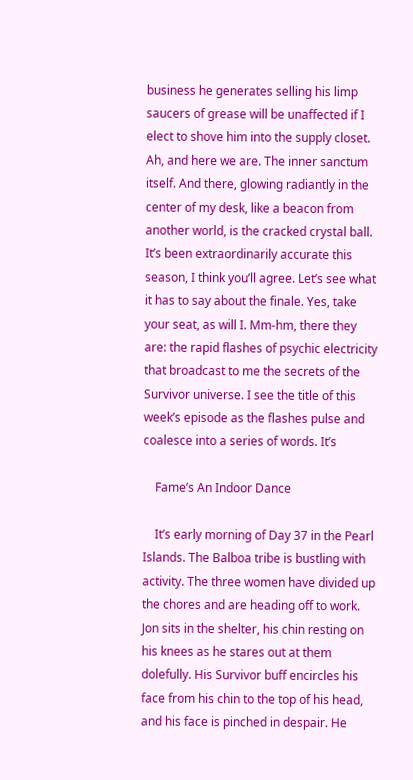business he generates selling his limp saucers of grease will be unaffected if I elect to shove him into the supply closet. Ah, and here we are. The inner sanctum itself. And there, glowing radiantly in the center of my desk, like a beacon from another world, is the cracked crystal ball. It’s been extraordinarily accurate this season, I think you’ll agree. Let’s see what it has to say about the finale. Yes, take your seat, as will I. Mm-hm, there they are: the rapid flashes of psychic electricity that broadcast to me the secrets of the Survivor universe. I see the title of this week’s episode as the flashes pulse and coalesce into a series of words. It’s

    Fame’s An Indoor Dance

    It’s early morning of Day 37 in the Pearl Islands. The Balboa tribe is bustling with activity. The three women have divided up the chores and are heading off to work. Jon sits in the shelter, his chin resting on his knees as he stares out at them dolefully. His Survivor buff encircles his face from his chin to the top of his head, and his face is pinched in despair. He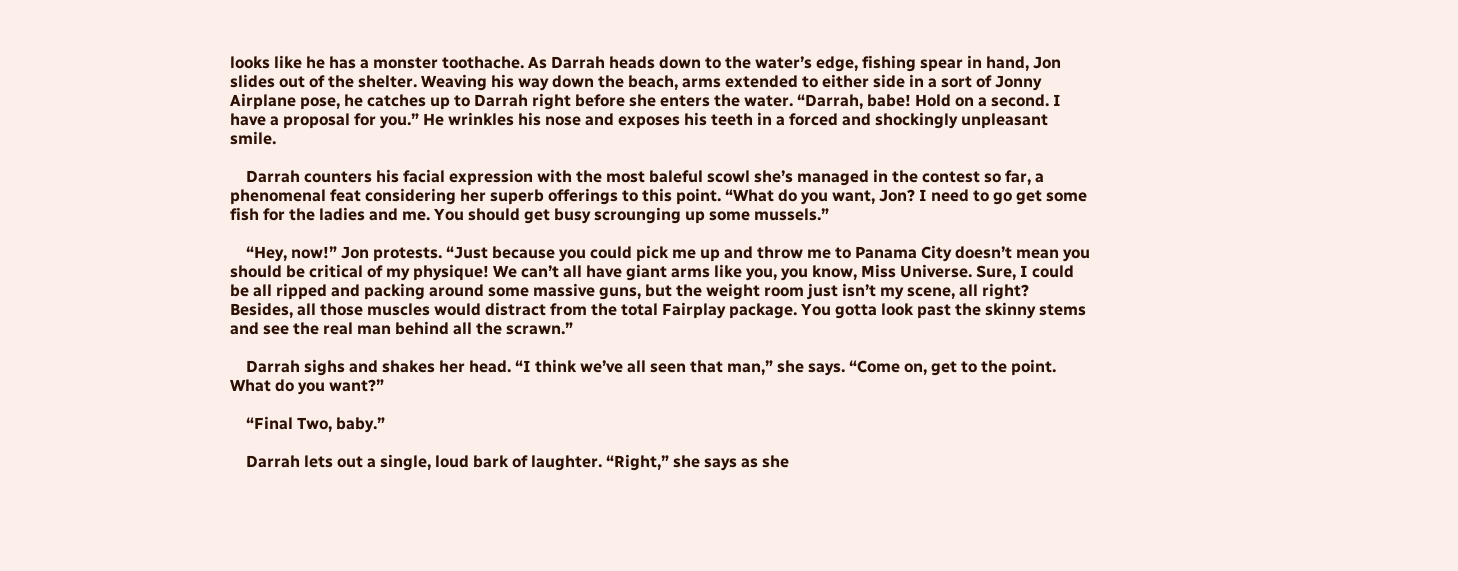looks like he has a monster toothache. As Darrah heads down to the water’s edge, fishing spear in hand, Jon slides out of the shelter. Weaving his way down the beach, arms extended to either side in a sort of Jonny Airplane pose, he catches up to Darrah right before she enters the water. “Darrah, babe! Hold on a second. I have a proposal for you.” He wrinkles his nose and exposes his teeth in a forced and shockingly unpleasant smile.

    Darrah counters his facial expression with the most baleful scowl she’s managed in the contest so far, a phenomenal feat considering her superb offerings to this point. “What do you want, Jon? I need to go get some fish for the ladies and me. You should get busy scrounging up some mussels.”

    “Hey, now!” Jon protests. “Just because you could pick me up and throw me to Panama City doesn’t mean you should be critical of my physique! We can’t all have giant arms like you, you know, Miss Universe. Sure, I could be all ripped and packing around some massive guns, but the weight room just isn’t my scene, all right? Besides, all those muscles would distract from the total Fairplay package. You gotta look past the skinny stems and see the real man behind all the scrawn.”

    Darrah sighs and shakes her head. “I think we’ve all seen that man,” she says. “Come on, get to the point. What do you want?”

    “Final Two, baby.”

    Darrah lets out a single, loud bark of laughter. “Right,” she says as she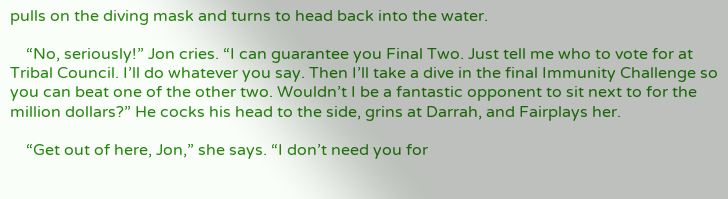pulls on the diving mask and turns to head back into the water.

    “No, seriously!” Jon cries. “I can guarantee you Final Two. Just tell me who to vote for at Tribal Council. I’ll do whatever you say. Then I’ll take a dive in the final Immunity Challenge so you can beat one of the other two. Wouldn’t I be a fantastic opponent to sit next to for the million dollars?” He cocks his head to the side, grins at Darrah, and Fairplays her.

    “Get out of here, Jon,” she says. “I don’t need you for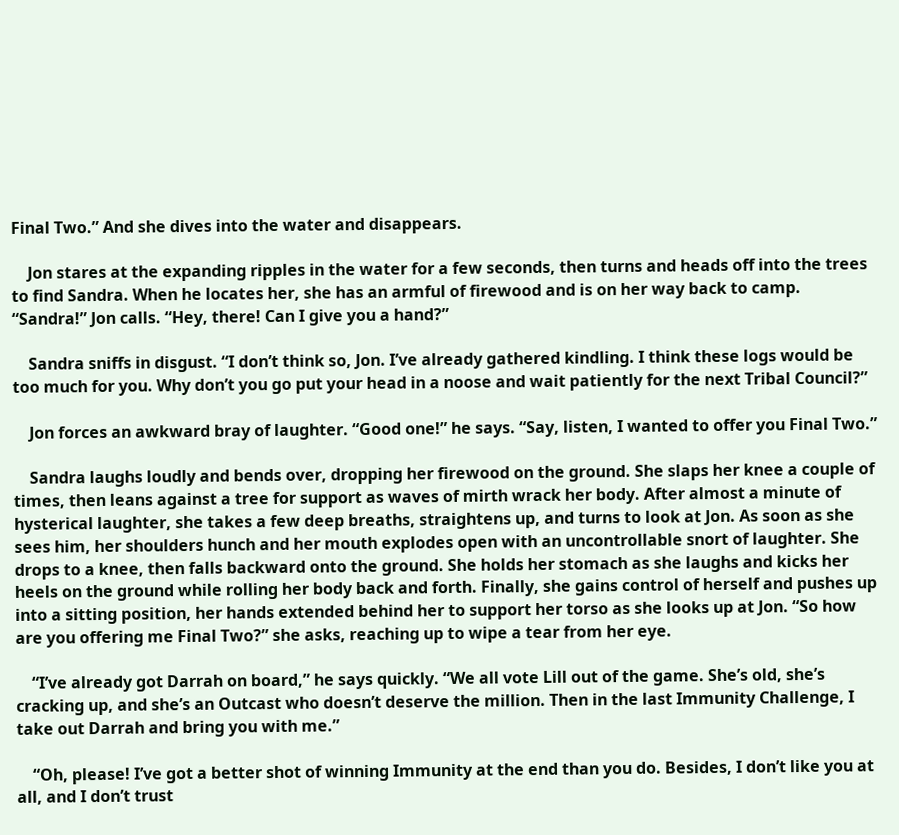Final Two.” And she dives into the water and disappears.

    Jon stares at the expanding ripples in the water for a few seconds, then turns and heads off into the trees to find Sandra. When he locates her, she has an armful of firewood and is on her way back to camp. “Sandra!” Jon calls. “Hey, there! Can I give you a hand?”

    Sandra sniffs in disgust. “I don’t think so, Jon. I’ve already gathered kindling. I think these logs would be too much for you. Why don’t you go put your head in a noose and wait patiently for the next Tribal Council?”

    Jon forces an awkward bray of laughter. “Good one!” he says. “Say, listen, I wanted to offer you Final Two.”

    Sandra laughs loudly and bends over, dropping her firewood on the ground. She slaps her knee a couple of times, then leans against a tree for support as waves of mirth wrack her body. After almost a minute of hysterical laughter, she takes a few deep breaths, straightens up, and turns to look at Jon. As soon as she sees him, her shoulders hunch and her mouth explodes open with an uncontrollable snort of laughter. She drops to a knee, then falls backward onto the ground. She holds her stomach as she laughs and kicks her heels on the ground while rolling her body back and forth. Finally, she gains control of herself and pushes up into a sitting position, her hands extended behind her to support her torso as she looks up at Jon. “So how are you offering me Final Two?” she asks, reaching up to wipe a tear from her eye.

    “I’ve already got Darrah on board,” he says quickly. “We all vote Lill out of the game. She’s old, she’s cracking up, and she’s an Outcast who doesn’t deserve the million. Then in the last Immunity Challenge, I take out Darrah and bring you with me.”

    “Oh, please! I’ve got a better shot of winning Immunity at the end than you do. Besides, I don’t like you at all, and I don’t trust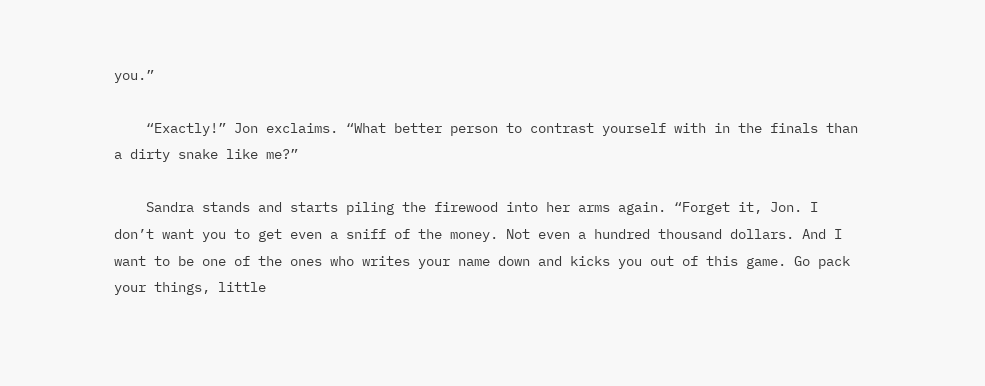you.”

    “Exactly!” Jon exclaims. “What better person to contrast yourself with in the finals than a dirty snake like me?”

    Sandra stands and starts piling the firewood into her arms again. “Forget it, Jon. I don’t want you to get even a sniff of the money. Not even a hundred thousand dollars. And I want to be one of the ones who writes your name down and kicks you out of this game. Go pack your things, little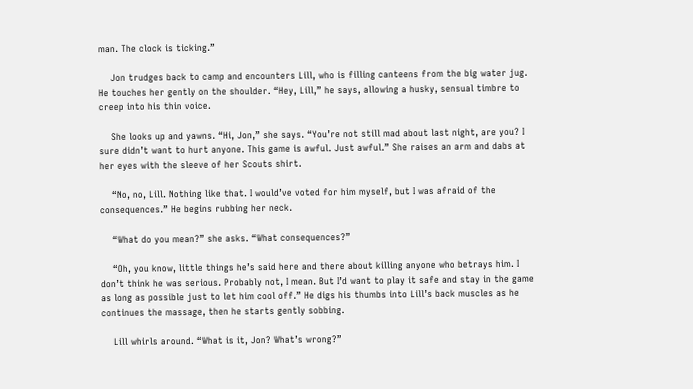man. The clock is ticking.”

    Jon trudges back to camp and encounters Lill, who is filling canteens from the big water jug. He touches her gently on the shoulder. “Hey, Lill,” he says, allowing a husky, sensual timbre to creep into his thin voice.

    She looks up and yawns. “Hi, Jon,” she says. “You’re not still mad about last night, are you? I sure didn’t want to hurt anyone. This game is awful. Just awful.” She raises an arm and dabs at her eyes with the sleeve of her Scouts shirt.

    “No, no, Lill. Nothing like that. I would’ve voted for him myself, but I was afraid of the consequences.” He begins rubbing her neck.

    “What do you mean?” she asks. “What consequences?”

    “Oh, you know, little things he’s said here and there about killing anyone who betrays him. I don’t think he was serious. Probably not, I mean. But I’d want to play it safe and stay in the game as long as possible just to let him cool off.” He digs his thumbs into Lill’s back muscles as he continues the massage, then he starts gently sobbing.

    Lill whirls around. “What is it, Jon? What’s wrong?”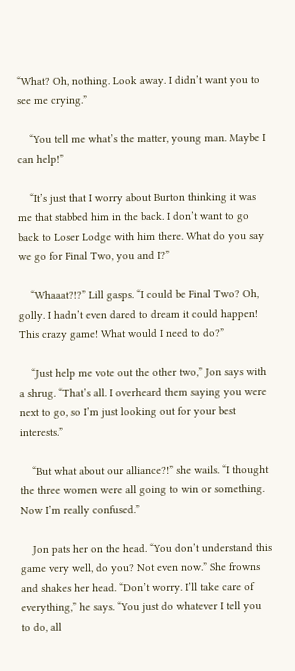“What? Oh, nothing. Look away. I didn’t want you to see me crying.”

    “You tell me what’s the matter, young man. Maybe I can help!”

    “It’s just that I worry about Burton thinking it was me that stabbed him in the back. I don’t want to go back to Loser Lodge with him there. What do you say we go for Final Two, you and I?”

    “Whaaat?!?” Lill gasps. “I could be Final Two? Oh, golly. I hadn’t even dared to dream it could happen! This crazy game! What would I need to do?”

    “Just help me vote out the other two,” Jon says with a shrug. “That’s all. I overheard them saying you were next to go, so I’m just looking out for your best interests.”

    “But what about our alliance?!” she wails. “I thought the three women were all going to win or something. Now I’m really confused.”

    Jon pats her on the head. “You don’t understand this game very well, do you? Not even now.” She frowns and shakes her head. “Don’t worry. I’ll take care of everything,” he says. “You just do whatever I tell you to do, all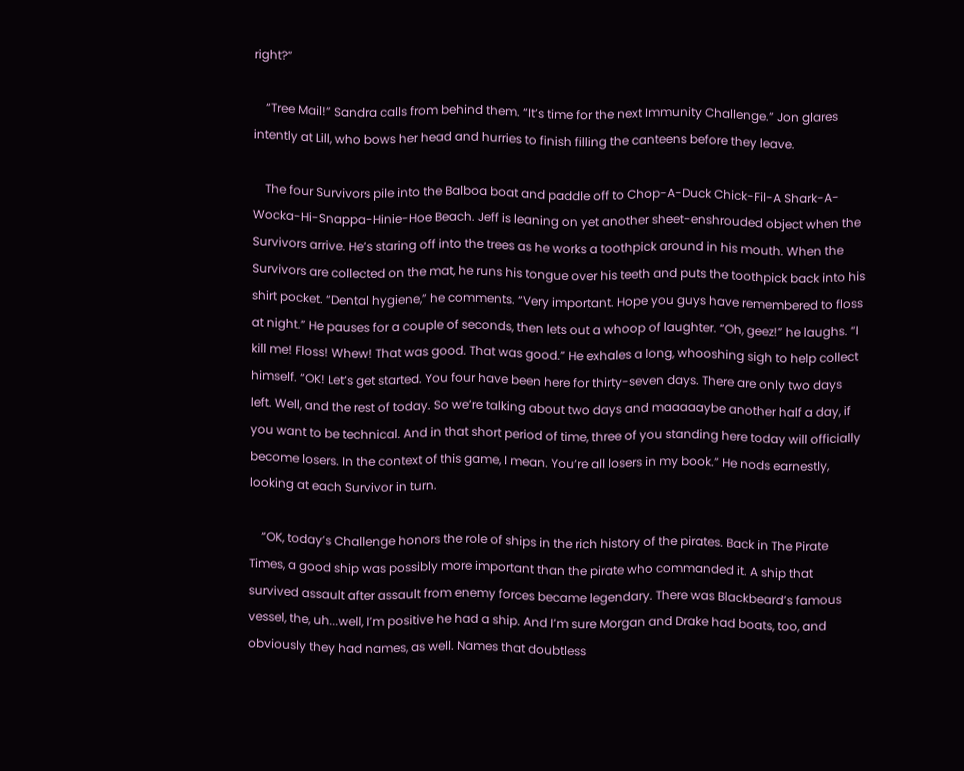right?”

    “Tree Mail!” Sandra calls from behind them. “It’s time for the next Immunity Challenge.” Jon glares intently at Lill, who bows her head and hurries to finish filling the canteens before they leave.

    The four Survivors pile into the Balboa boat and paddle off to Chop-A-Duck Chick-Fil-A Shark-A-Wocka-Hi-Snappa-Hinie-Hoe Beach. Jeff is leaning on yet another sheet-enshrouded object when the Survivors arrive. He’s staring off into the trees as he works a toothpick around in his mouth. When the Survivors are collected on the mat, he runs his tongue over his teeth and puts the toothpick back into his shirt pocket. “Dental hygiene,” he comments. “Very important. Hope you guys have remembered to floss at night.” He pauses for a couple of seconds, then lets out a whoop of laughter. “Oh, geez!” he laughs. “I kill me! Floss! Whew! That was good. That was good.” He exhales a long, whooshing sigh to help collect himself. “OK! Let’s get started. You four have been here for thirty-seven days. There are only two days left. Well, and the rest of today. So we’re talking about two days and maaaaaybe another half a day, if you want to be technical. And in that short period of time, three of you standing here today will officially become losers. In the context of this game, I mean. You’re all losers in my book.” He nods earnestly, looking at each Survivor in turn.

    “OK, today’s Challenge honors the role of ships in the rich history of the pirates. Back in The Pirate Times, a good ship was possibly more important than the pirate who commanded it. A ship that survived assault after assault from enemy forces became legendary. There was Blackbeard’s famous vessel, the, uh...well, I’m positive he had a ship. And I’m sure Morgan and Drake had boats, too, and obviously they had names, as well. Names that doubtless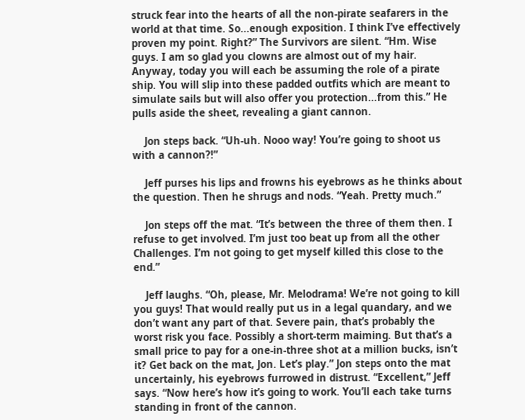struck fear into the hearts of all the non-pirate seafarers in the world at that time. So...enough exposition. I think I’ve effectively proven my point. Right?” The Survivors are silent. “Hm. Wise guys. I am so glad you clowns are almost out of my hair. Anyway, today you will each be assuming the role of a pirate ship. You will slip into these padded outfits which are meant to simulate sails but will also offer you protection...from this.” He pulls aside the sheet, revealing a giant cannon.

    Jon steps back. “Uh-uh. Nooo way! You’re going to shoot us with a cannon?!”

    Jeff purses his lips and frowns his eyebrows as he thinks about the question. Then he shrugs and nods. “Yeah. Pretty much.”

    Jon steps off the mat. “It’s between the three of them then. I refuse to get involved. I’m just too beat up from all the other Challenges. I’m not going to get myself killed this close to the end.”

    Jeff laughs. “Oh, please, Mr. Melodrama! We’re not going to kill you guys! That would really put us in a legal quandary, and we don’t want any part of that. Severe pain, that’s probably the worst risk you face. Possibly a short-term maiming. But that’s a small price to pay for a one-in-three shot at a million bucks, isn’t it? Get back on the mat, Jon. Let’s play.” Jon steps onto the mat uncertainly, his eyebrows furrowed in distrust. “Excellent,” Jeff says. “Now here’s how it’s going to work. You’ll each take turns standing in front of the cannon.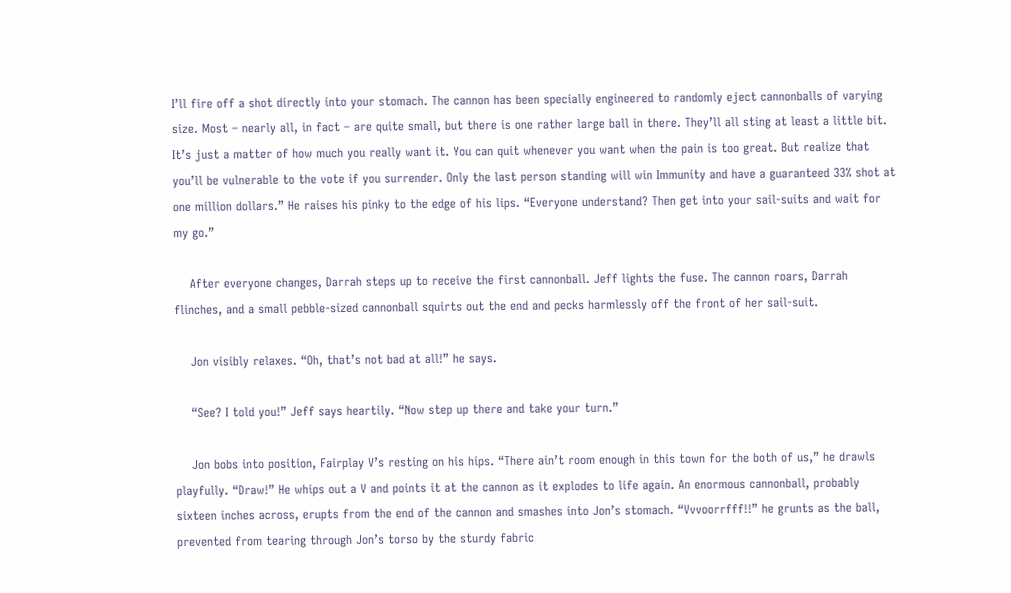I’ll fire off a shot directly into your stomach. The cannon has been specially engineered to randomly eject cannonballs of varying size. Most – nearly all, in fact – are quite small, but there is one rather large ball in there. They’ll all sting at least a little bit. It’s just a matter of how much you really want it. You can quit whenever you want when the pain is too great. But realize that you’ll be vulnerable to the vote if you surrender. Only the last person standing will win Immunity and have a guaranteed 33% shot at one million dollars.” He raises his pinky to the edge of his lips. “Everyone understand? Then get into your sail-suits and wait for my go.”

    After everyone changes, Darrah steps up to receive the first cannonball. Jeff lights the fuse. The cannon roars, Darrah flinches, and a small pebble-sized cannonball squirts out the end and pecks harmlessly off the front of her sail-suit.

    Jon visibly relaxes. “Oh, that’s not bad at all!” he says.

    “See? I told you!” Jeff says heartily. “Now step up there and take your turn.”

    Jon bobs into position, Fairplay V’s resting on his hips. “There ain’t room enough in this town for the both of us,” he drawls playfully. “Draw!” He whips out a V and points it at the cannon as it explodes to life again. An enormous cannonball, probably sixteen inches across, erupts from the end of the cannon and smashes into Jon’s stomach. “Vvvoorrfff!!” he grunts as the ball, prevented from tearing through Jon’s torso by the sturdy fabric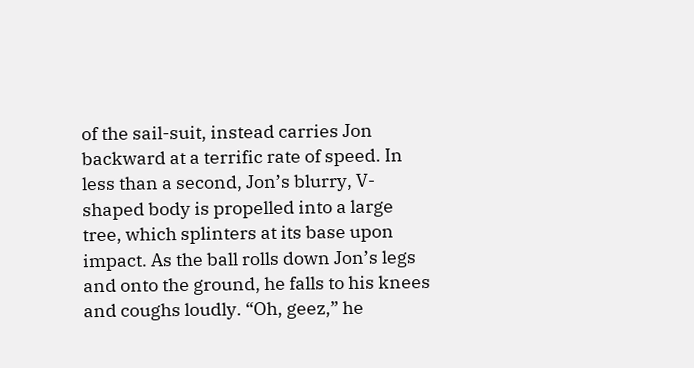of the sail-suit, instead carries Jon backward at a terrific rate of speed. In less than a second, Jon’s blurry, V-shaped body is propelled into a large tree, which splinters at its base upon impact. As the ball rolls down Jon’s legs and onto the ground, he falls to his knees and coughs loudly. “Oh, geez,” he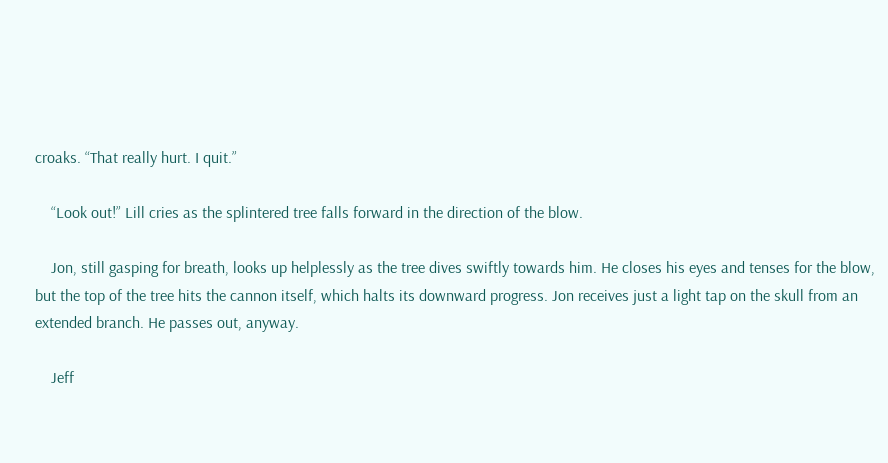croaks. “That really hurt. I quit.”

    “Look out!” Lill cries as the splintered tree falls forward in the direction of the blow.

    Jon, still gasping for breath, looks up helplessly as the tree dives swiftly towards him. He closes his eyes and tenses for the blow, but the top of the tree hits the cannon itself, which halts its downward progress. Jon receives just a light tap on the skull from an extended branch. He passes out, anyway.

    Jeff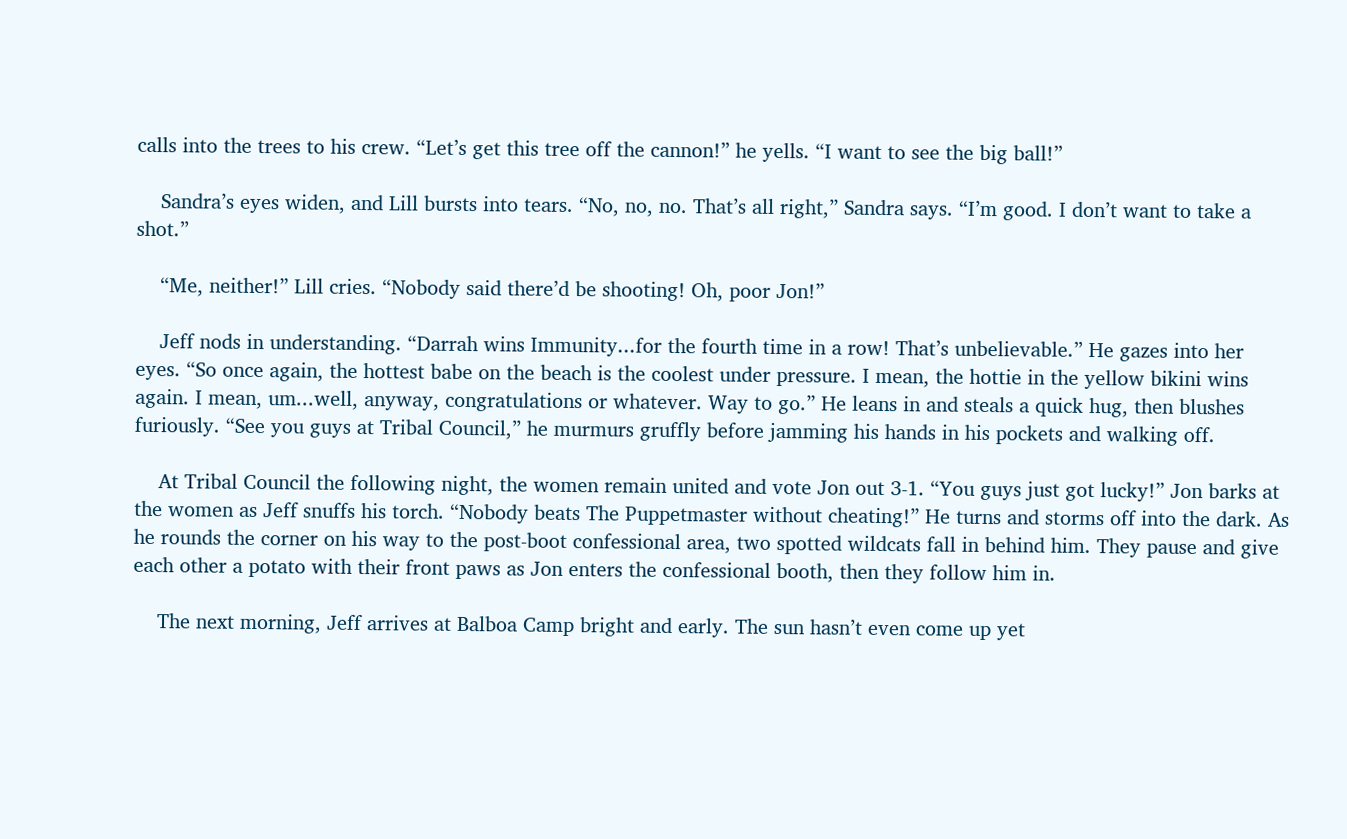calls into the trees to his crew. “Let’s get this tree off the cannon!” he yells. “I want to see the big ball!”

    Sandra’s eyes widen, and Lill bursts into tears. “No, no, no. That’s all right,” Sandra says. “I’m good. I don’t want to take a shot.”

    “Me, neither!” Lill cries. “Nobody said there’d be shooting! Oh, poor Jon!”

    Jeff nods in understanding. “Darrah wins Immunity...for the fourth time in a row! That’s unbelievable.” He gazes into her eyes. “So once again, the hottest babe on the beach is the coolest under pressure. I mean, the hottie in the yellow bikini wins again. I mean, um...well, anyway, congratulations or whatever. Way to go.” He leans in and steals a quick hug, then blushes furiously. “See you guys at Tribal Council,” he murmurs gruffly before jamming his hands in his pockets and walking off.

    At Tribal Council the following night, the women remain united and vote Jon out 3-1. “You guys just got lucky!” Jon barks at the women as Jeff snuffs his torch. “Nobody beats The Puppetmaster without cheating!” He turns and storms off into the dark. As he rounds the corner on his way to the post-boot confessional area, two spotted wildcats fall in behind him. They pause and give each other a potato with their front paws as Jon enters the confessional booth, then they follow him in.

    The next morning, Jeff arrives at Balboa Camp bright and early. The sun hasn’t even come up yet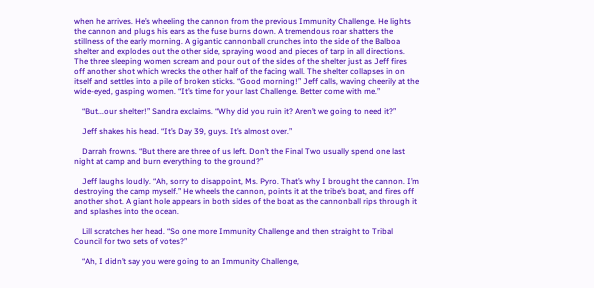when he arrives. He’s wheeling the cannon from the previous Immunity Challenge. He lights the cannon and plugs his ears as the fuse burns down. A tremendous roar shatters the stillness of the early morning. A gigantic cannonball crunches into the side of the Balboa shelter and explodes out the other side, spraying wood and pieces of tarp in all directions. The three sleeping women scream and pour out of the sides of the shelter just as Jeff fires off another shot which wrecks the other half of the facing wall. The shelter collapses in on itself and settles into a pile of broken sticks. “Good morning!” Jeff calls, waving cheerily at the wide-eyed, gasping women. “It’s time for your last Challenge. Better come with me.”

    “But...our shelter!” Sandra exclaims. “Why did you ruin it? Aren’t we going to need it?”

    Jeff shakes his head. “It’s Day 39, guys. It’s almost over.”

    Darrah frowns. “But there are three of us left. Don’t the Final Two usually spend one last night at camp and burn everything to the ground?”

    Jeff laughs loudly. “Ah, sorry to disappoint, Ms. Pyro. That’s why I brought the cannon. I’m destroying the camp myself.” He wheels the cannon, points it at the tribe’s boat, and fires off another shot. A giant hole appears in both sides of the boat as the cannonball rips through it and splashes into the ocean.

    Lill scratches her head. “So one more Immunity Challenge and then straight to Tribal Council for two sets of votes?”

    “Ah, I didn’t say you were going to an Immunity Challenge,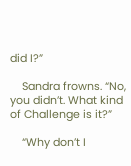did I?”

    Sandra frowns. “No, you didn’t. What kind of Challenge is it?”

    “Why don’t I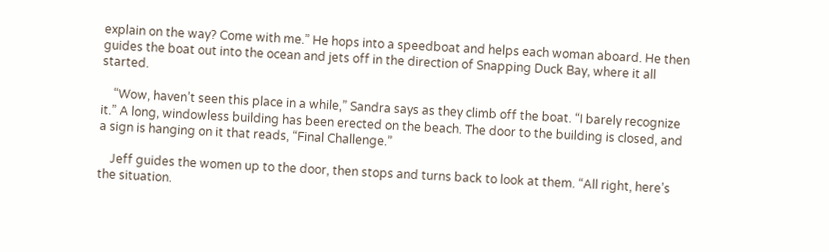explain on the way? Come with me.” He hops into a speedboat and helps each woman aboard. He then guides the boat out into the ocean and jets off in the direction of Snapping Duck Bay, where it all started.

    “Wow, haven’t seen this place in a while,” Sandra says as they climb off the boat. “I barely recognize it.” A long, windowless building has been erected on the beach. The door to the building is closed, and a sign is hanging on it that reads, “Final Challenge.”

    Jeff guides the women up to the door, then stops and turns back to look at them. “All right, here’s the situation.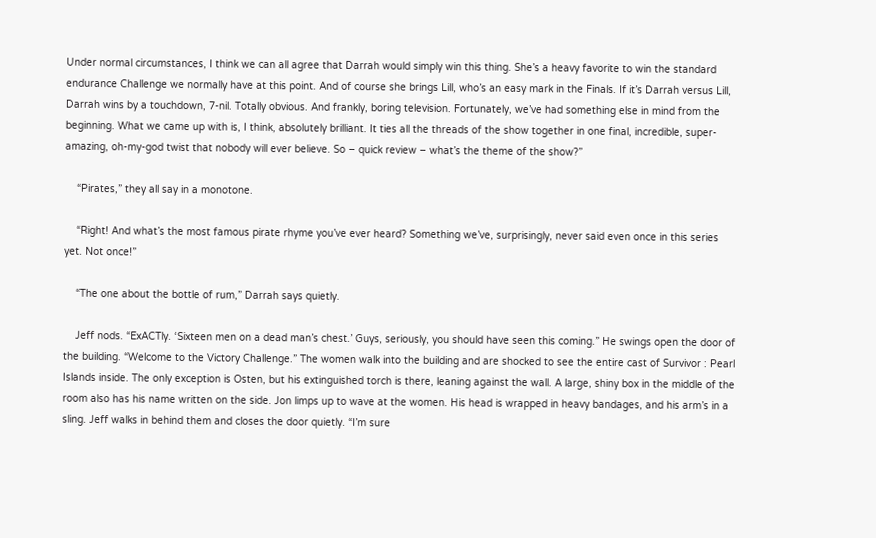Under normal circumstances, I think we can all agree that Darrah would simply win this thing. She’s a heavy favorite to win the standard endurance Challenge we normally have at this point. And of course she brings Lill, who’s an easy mark in the Finals. If it’s Darrah versus Lill, Darrah wins by a touchdown, 7-nil. Totally obvious. And frankly, boring television. Fortunately, we’ve had something else in mind from the beginning. What we came up with is, I think, absolutely brilliant. It ties all the threads of the show together in one final, incredible, super-amazing, oh-my-god twist that nobody will ever believe. So – quick review – what’s the theme of the show?”

    “Pirates,” they all say in a monotone.

    “Right! And what’s the most famous pirate rhyme you’ve ever heard? Something we’ve, surprisingly, never said even once in this series yet. Not once!”

    “The one about the bottle of rum,” Darrah says quietly.

    Jeff nods. “ExACTly. ‘Sixteen men on a dead man’s chest.’ Guys, seriously, you should have seen this coming.” He swings open the door of the building. “Welcome to the Victory Challenge.” The women walk into the building and are shocked to see the entire cast of Survivor : Pearl Islands inside. The only exception is Osten, but his extinguished torch is there, leaning against the wall. A large, shiny box in the middle of the room also has his name written on the side. Jon limps up to wave at the women. His head is wrapped in heavy bandages, and his arm’s in a sling. Jeff walks in behind them and closes the door quietly. “I’m sure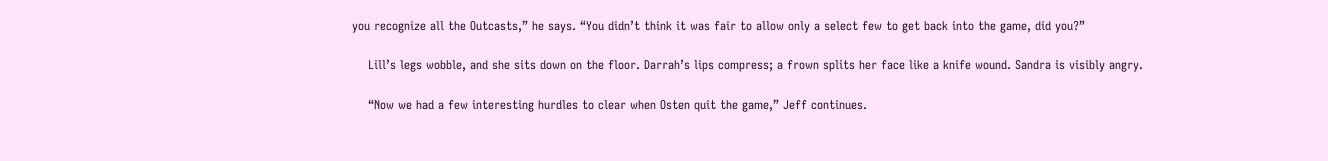you recognize all the Outcasts,” he says. “You didn’t think it was fair to allow only a select few to get back into the game, did you?”

    Lill’s legs wobble, and she sits down on the floor. Darrah’s lips compress; a frown splits her face like a knife wound. Sandra is visibly angry.

    “Now we had a few interesting hurdles to clear when Osten quit the game,” Jeff continues.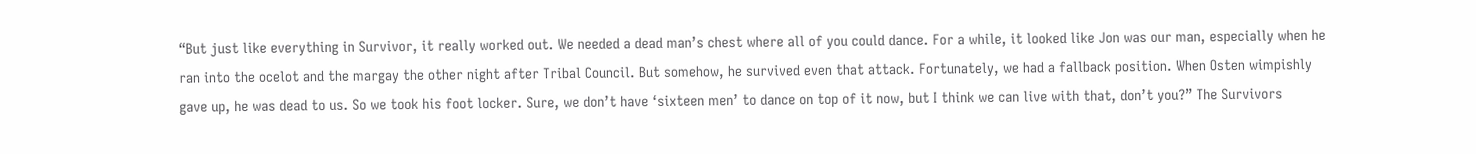“But just like everything in Survivor, it really worked out. We needed a dead man’s chest where all of you could dance. For a while, it looked like Jon was our man, especially when he ran into the ocelot and the margay the other night after Tribal Council. But somehow, he survived even that attack. Fortunately, we had a fallback position. When Osten wimpishly gave up, he was dead to us. So we took his foot locker. Sure, we don’t have ‘sixteen men’ to dance on top of it now, but I think we can live with that, don’t you?” The Survivors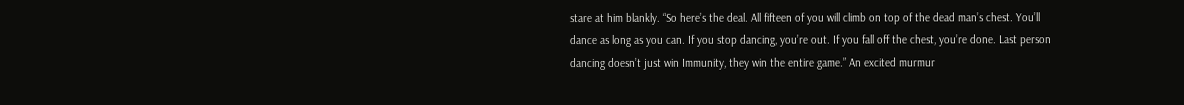stare at him blankly. “So here’s the deal. All fifteen of you will climb on top of the dead man’s chest. You’ll dance as long as you can. If you stop dancing, you’re out. If you fall off the chest, you’re done. Last person dancing doesn’t just win Immunity, they win the entire game.” An excited murmur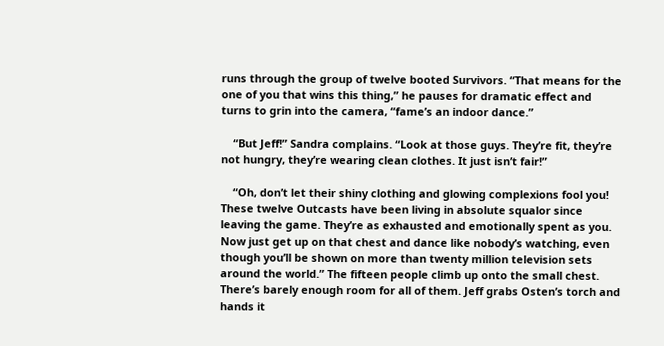runs through the group of twelve booted Survivors. “That means for the one of you that wins this thing,” he pauses for dramatic effect and turns to grin into the camera, “fame’s an indoor dance.”

    “But Jeff!” Sandra complains. “Look at those guys. They’re fit, they’re not hungry, they’re wearing clean clothes. It just isn’t fair!”

    “Oh, don’t let their shiny clothing and glowing complexions fool you! These twelve Outcasts have been living in absolute squalor since leaving the game. They’re as exhausted and emotionally spent as you. Now just get up on that chest and dance like nobody’s watching, even though you’ll be shown on more than twenty million television sets around the world.” The fifteen people climb up onto the small chest. There’s barely enough room for all of them. Jeff grabs Osten’s torch and hands it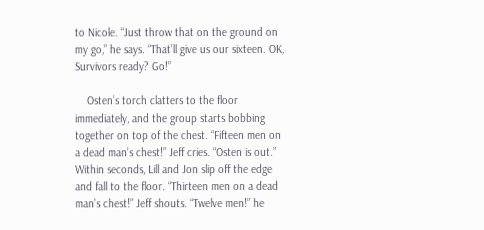to Nicole. “Just throw that on the ground on my go,” he says. “That’ll give us our sixteen. OK, Survivors ready? Go!”

    Osten’s torch clatters to the floor immediately, and the group starts bobbing together on top of the chest. “Fifteen men on a dead man’s chest!” Jeff cries. “Osten is out.” Within seconds, Lill and Jon slip off the edge and fall to the floor. “Thirteen men on a dead man’s chest!” Jeff shouts. “Twelve men!” he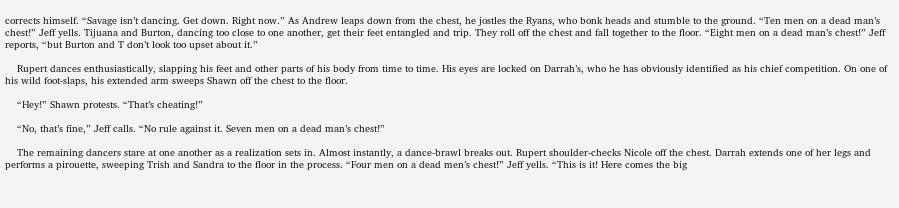corrects himself. “Savage isn’t dancing. Get down. Right now.” As Andrew leaps down from the chest, he jostles the Ryans, who bonk heads and stumble to the ground. “Ten men on a dead man’s chest!” Jeff yells. Tijuana and Burton, dancing too close to one another, get their feet entangled and trip. They roll off the chest and fall together to the floor. “Eight men on a dead man’s chest!” Jeff reports, “but Burton and T don’t look too upset about it.”

    Rupert dances enthusiastically, slapping his feet and other parts of his body from time to time. His eyes are locked on Darrah’s, who he has obviously identified as his chief competition. On one of his wild foot-slaps, his extended arm sweeps Shawn off the chest to the floor.

    “Hey!” Shawn protests. “That’s cheating!”

    “No, that’s fine,” Jeff calls. “No rule against it. Seven men on a dead man’s chest!”

    The remaining dancers stare at one another as a realization sets in. Almost instantly, a dance-brawl breaks out. Rupert shoulder-checks Nicole off the chest. Darrah extends one of her legs and performs a pirouette, sweeping Trish and Sandra to the floor in the process. “Four men on a dead men’s chest!” Jeff yells. “This is it! Here comes the big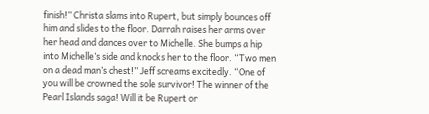finish!” Christa slams into Rupert, but simply bounces off him and slides to the floor. Darrah raises her arms over her head and dances over to Michelle. She bumps a hip into Michelle’s side and knocks her to the floor. “Two men on a dead man’s chest!” Jeff screams excitedly. “One of you will be crowned the sole survivor! The winner of the Pearl Islands saga! Will it be Rupert or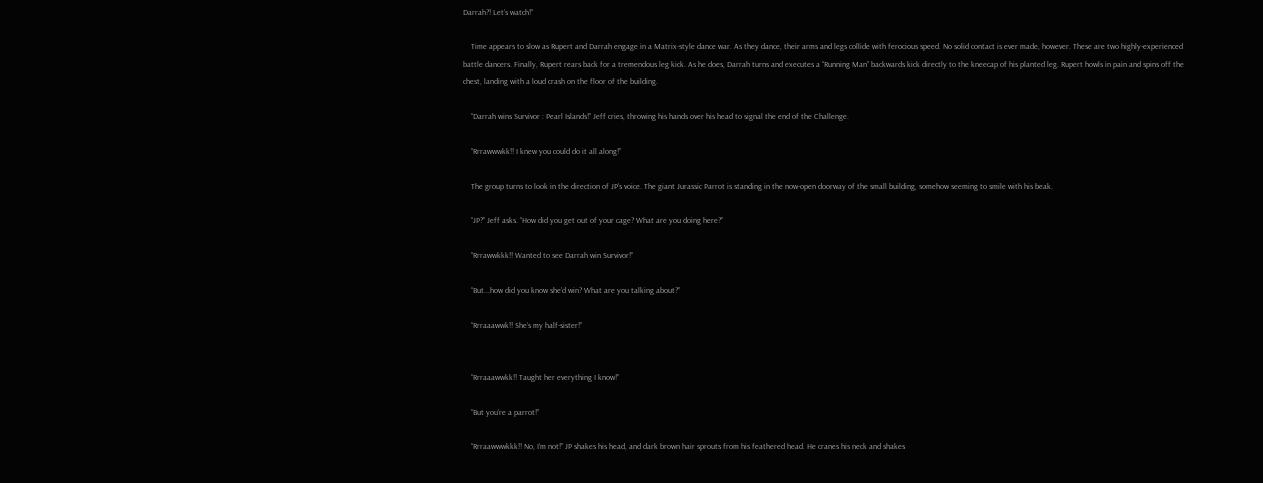Darrah?! Let’s watch!”

    Time appears to slow as Rupert and Darrah engage in a Matrix-style dance war. As they dance, their arms and legs collide with ferocious speed. No solid contact is ever made, however. These are two highly-experienced battle dancers. Finally, Rupert rears back for a tremendous leg kick. As he does, Darrah turns and executes a “Running Man” backwards kick directly to the kneecap of his planted leg. Rupert howls in pain and spins off the chest, landing with a loud crash on the floor of the building.

    “Darrah wins Survivor : Pearl Islands!” Jeff cries, throwing his hands over his head to signal the end of the Challenge.

    “Rrrawwwkk!! I knew you could do it all along!”

    The group turns to look in the direction of JP’s voice. The giant Jurassic Parrot is standing in the now-open doorway of the small building, somehow seeming to smile with his beak.

    “JP?” Jeff asks. “How did you get out of your cage? What are you doing here?”

    “Rrrawwkkk!! Wanted to see Darrah win Survivor!”

    “But...how did you know she’d win? What are you talking about?”

    “Rrraaawwk!! She’s my half-sister!”


    “Rrraaawwkk!! Taught her everything I know!”

    “But you’re a parrot!”

    “Rrraawwwkkk!! No, I’m not!” JP shakes his head, and dark brown hair sprouts from his feathered head. He cranes his neck and shakes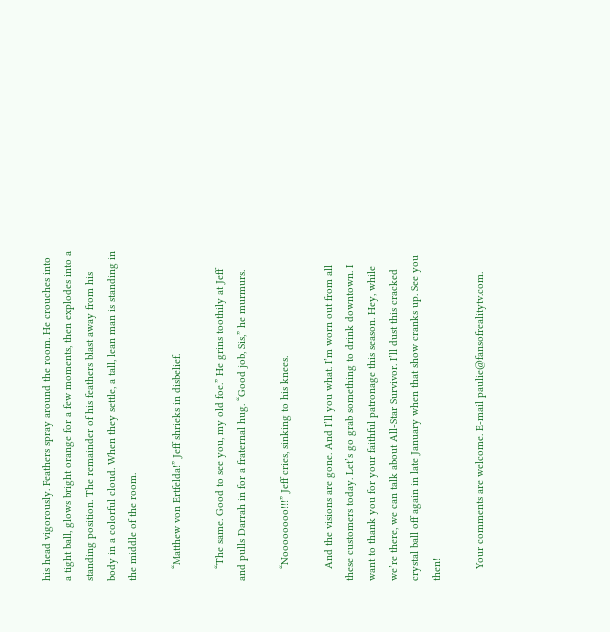his head vigorously. Feathers spray around the room. He crouches into a tight ball, glows bright orange for a few moments, then explodes into a standing position. The remainder of his feathers blast away from his body in a colorful cloud. When they settle, a tall, lean man is standing in the middle of the room.

    “Matthew von Ertfelda!” Jeff shrieks in disbelief.

    “The same. Good to see you, my old foe.” He grins toothily at Jeff and pulls Darrah in for a fraternal hug. “Good job, Sis,” he murmurs.

    “Noooooooo!!!” Jeff cries, sinking to his knees.

    And the visions are gone. And I’ll you what. I’m worn out from all these customers today. Let’s go grab something to drink downtown. I want to thank you for your faithful patronage this season. Hey, while we’re there, we can talk about All-Star Survivor. I’ll dust this cracked crystal ball off again in late January when that show cranks up. See you then!

    Your comments are welcome. E-mail paulie@fansofrealitytv.com.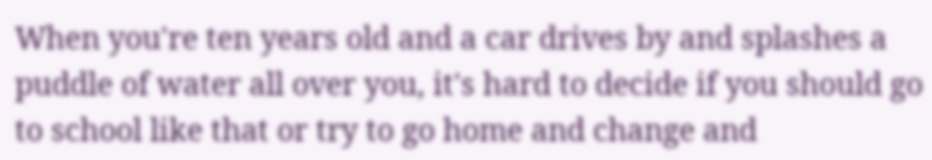When you're ten years old and a car drives by and splashes a puddle of water all over you, it's hard to decide if you should go to school like that or try to go home and change and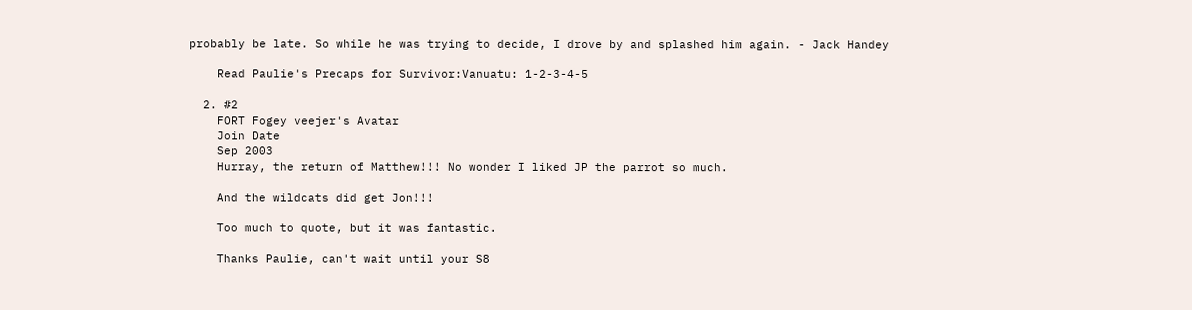probably be late. So while he was trying to decide, I drove by and splashed him again. - Jack Handey

    Read Paulie's Precaps for Survivor:Vanuatu: 1-2-3-4-5

  2. #2
    FORT Fogey veejer's Avatar
    Join Date
    Sep 2003
    Hurray, the return of Matthew!!! No wonder I liked JP the parrot so much.

    And the wildcats did get Jon!!!

    Too much to quote, but it was fantastic.

    Thanks Paulie, can't wait until your S8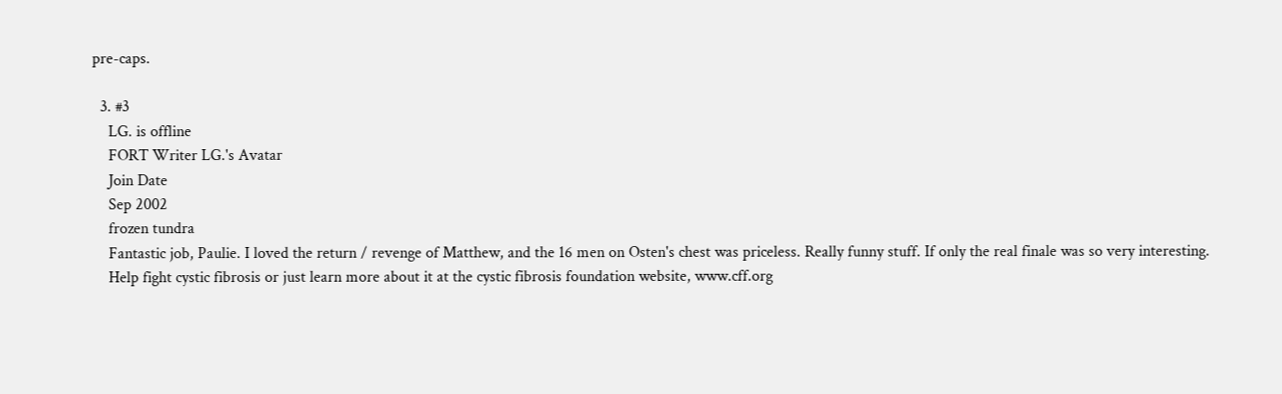pre-caps.

  3. #3
    LG. is offline
    FORT Writer LG.'s Avatar
    Join Date
    Sep 2002
    frozen tundra
    Fantastic job, Paulie. I loved the return / revenge of Matthew, and the 16 men on Osten's chest was priceless. Really funny stuff. If only the real finale was so very interesting.
    Help fight cystic fibrosis or just learn more about it at the cystic fibrosis foundation website, www.cff.org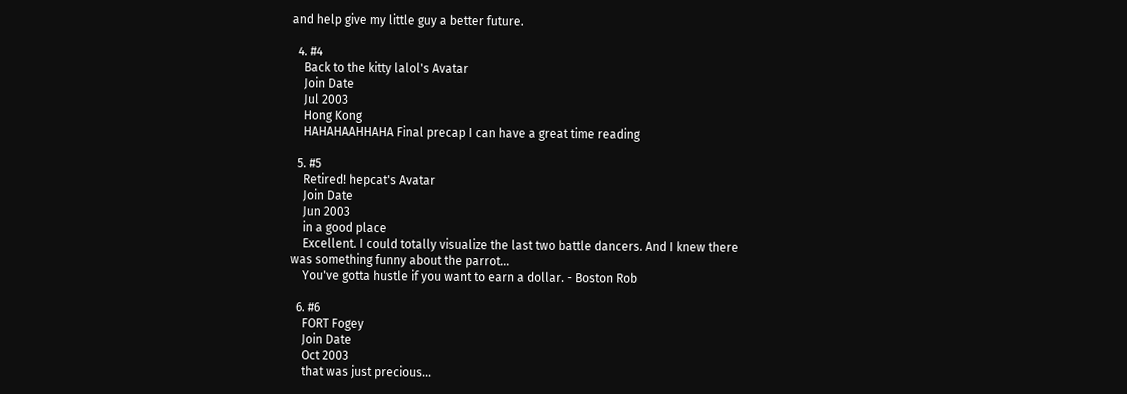and help give my little guy a better future.

  4. #4
    Back to the kitty lalol's Avatar
    Join Date
    Jul 2003
    Hong Kong
    HAHAHAAHHAHA Final precap I can have a great time reading

  5. #5
    Retired! hepcat's Avatar
    Join Date
    Jun 2003
    in a good place
    Excellent. I could totally visualize the last two battle dancers. And I knew there was something funny about the parrot...
    You've gotta hustle if you want to earn a dollar. - Boston Rob

  6. #6
    FORT Fogey
    Join Date
    Oct 2003
    that was just precious...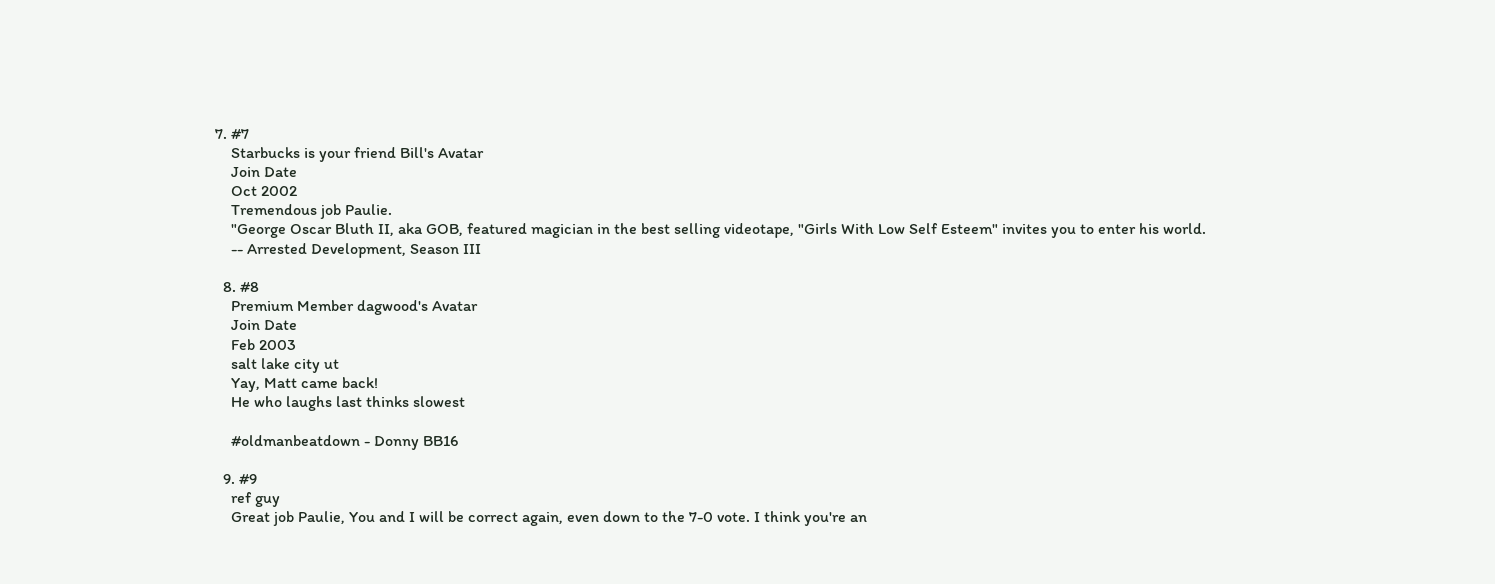7. #7
    Starbucks is your friend Bill's Avatar
    Join Date
    Oct 2002
    Tremendous job Paulie.
    "George Oscar Bluth II, aka GOB, featured magician in the best selling videotape, "Girls With Low Self Esteem" invites you to enter his world.
    -- Arrested Development, Season III

  8. #8
    Premium Member dagwood's Avatar
    Join Date
    Feb 2003
    salt lake city ut
    Yay, Matt came back!
    He who laughs last thinks slowest

    #oldmanbeatdown - Donny BB16

  9. #9
    ref guy
    Great job Paulie, You and I will be correct again, even down to the 7-0 vote. I think you're an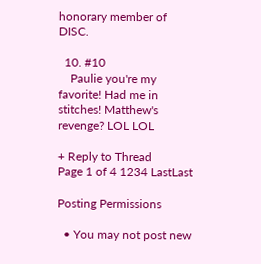honorary member of DISC.

  10. #10
    Paulie you're my favorite! Had me in stitches! Matthew's revenge? LOL LOL

+ Reply to Thread
Page 1 of 4 1234 LastLast

Posting Permissions

  • You may not post new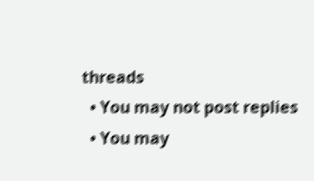threads
  • You may not post replies
  • You may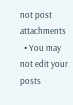not post attachments
  • You may not edit your posts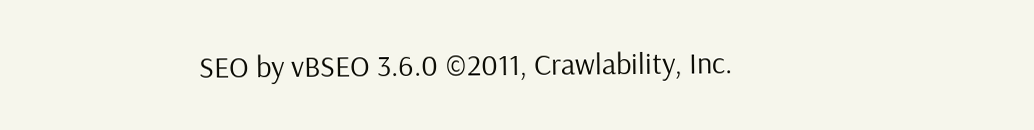SEO by vBSEO 3.6.0 ©2011, Crawlability, Inc.